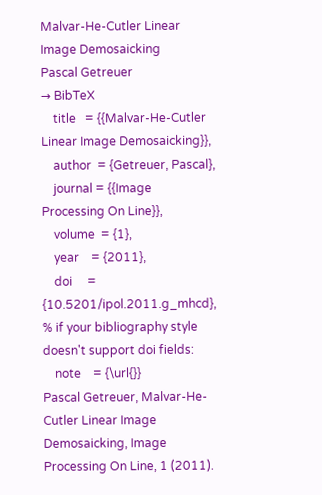Malvar-He-Cutler Linear Image Demosaicking
Pascal Getreuer
→ BibTeX
    title   = {{Malvar-He-Cutler Linear Image Demosaicking}},
    author  = {Getreuer, Pascal},
    journal = {{Image Processing On Line}},
    volume  = {1},
    year    = {2011},
    doi     = {10.5201/ipol.2011.g_mhcd},
% if your bibliography style doesn't support doi fields:
    note    = {\url{}}
Pascal Getreuer, Malvar-He-Cutler Linear Image Demosaicking, Image Processing On Line, 1 (2011).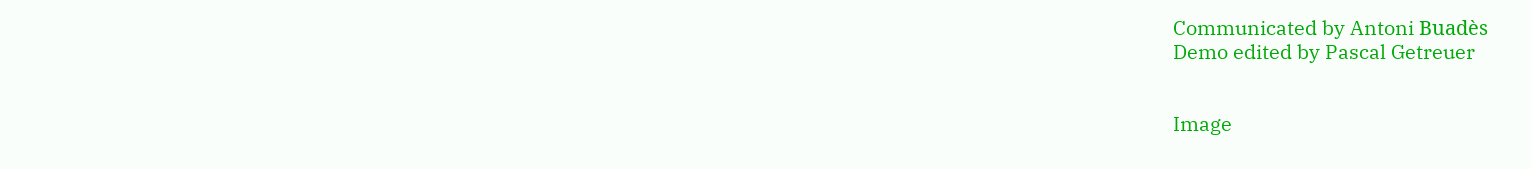Communicated by Antoni Buadès
Demo edited by Pascal Getreuer


Image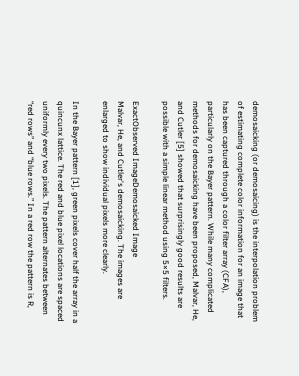demosaicking (or demosaicing) is the interpolation problem of estimating complete color information for an image that has been captured through a color filter array (CFA), particularly on the Bayer pattern. While many complicated methods for demosaicking have been proposed, Malvar, He, and Cutler [5] showed that surprisingly good results are possible with a simple linear method using 5×5 filters.

ExactObserved ImageDemosaicked Image
Malvar, He, and Cutler's demosaicking. The images are enlarged to show individual pixels more clearly.

In the Bayer pattern [1], green pixels cover half the array in a quincunx lattice. The red and blue pixel locations are spaced uniformly every two pixels. The pattern alternates between “red rows” and “blue rows.” In a red row the pattern is R,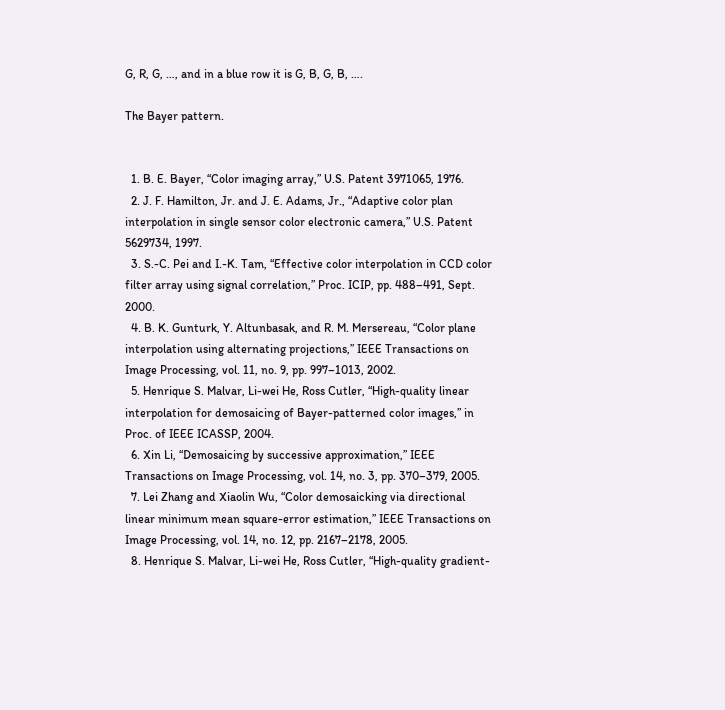G, R, G, …, and in a blue row it is G, B, G, B, ….

The Bayer pattern.


  1. B. E. Bayer, “Color imaging array,” U.S. Patent 3971065, 1976.
  2. J. F. Hamilton, Jr. and J. E. Adams, Jr., “Adaptive color plan interpolation in single sensor color electronic camera,” U.S. Patent 5629734, 1997.
  3. S.-C. Pei and I.-K. Tam, “Effective color interpolation in CCD color filter array using signal correlation,” Proc. ICIP, pp. 488–491, Sept. 2000.
  4. B. K. Gunturk, Y. Altunbasak, and R. M. Mersereau, “Color plane interpolation using alternating projections,” IEEE Transactions on Image Processing, vol. 11, no. 9, pp. 997–1013, 2002.
  5. Henrique S. Malvar, Li-wei He, Ross Cutler, “High-quality linear interpolation for demosaicing of Bayer-patterned color images,” in Proc. of IEEE ICASSP, 2004.
  6. Xin Li, “Demosaicing by successive approximation,” IEEE Transactions on Image Processing, vol. 14, no. 3, pp. 370–379, 2005.
  7. Lei Zhang and Xiaolin Wu, “Color demosaicking via directional linear minimum mean square-error estimation,” IEEE Transactions on Image Processing, vol. 14, no. 12, pp. 2167–2178, 2005.
  8. Henrique S. Malvar, Li-wei He, Ross Cutler, “High-quality gradient-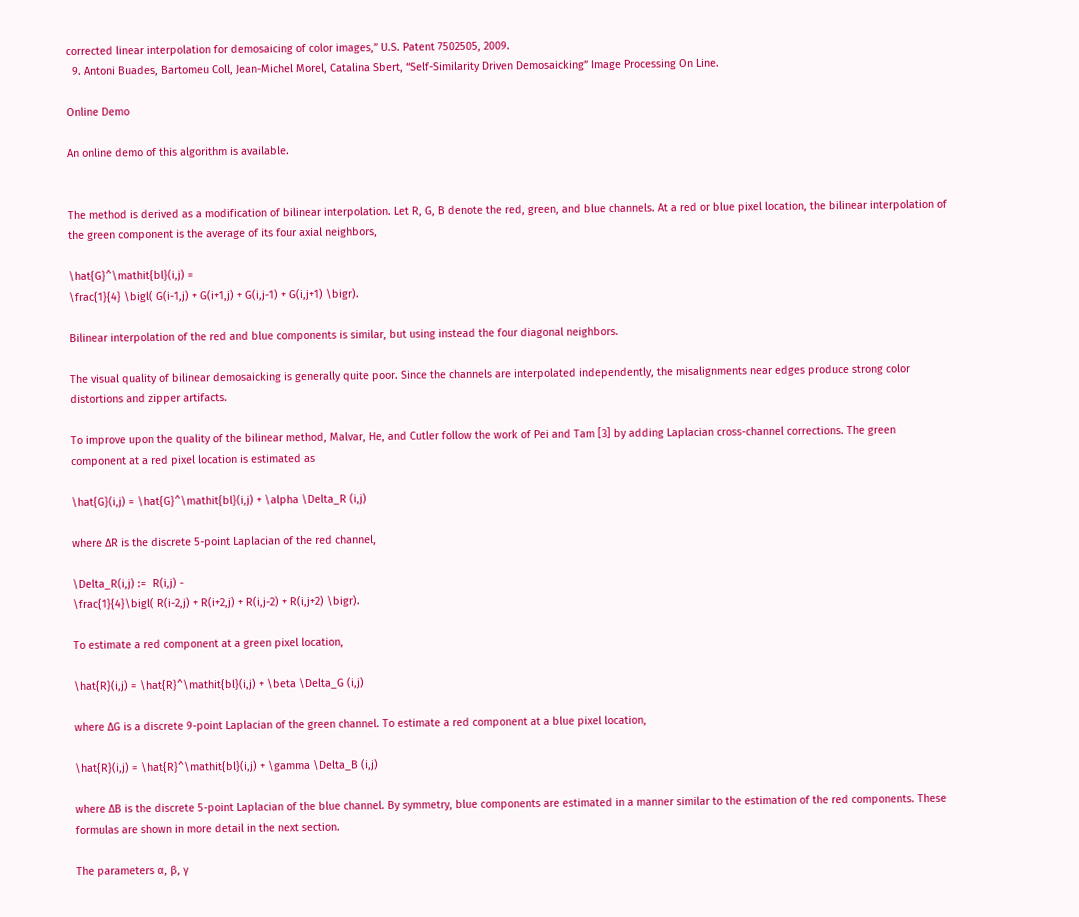corrected linear interpolation for demosaicing of color images,” U.S. Patent 7502505, 2009.
  9. Antoni Buades, Bartomeu Coll, Jean-Michel Morel, Catalina Sbert, “Self-Similarity Driven Demosaicking” Image Processing On Line.

Online Demo

An online demo of this algorithm is available.


The method is derived as a modification of bilinear interpolation. Let R, G, B denote the red, green, and blue channels. At a red or blue pixel location, the bilinear interpolation of the green component is the average of its four axial neighbors,

\hat{G}^\mathit{bl}(i,j) =
\frac{1}{4} \bigl( G(i-1,j) + G(i+1,j) + G(i,j-1) + G(i,j+1) \bigr).

Bilinear interpolation of the red and blue components is similar, but using instead the four diagonal neighbors.

The visual quality of bilinear demosaicking is generally quite poor. Since the channels are interpolated independently, the misalignments near edges produce strong color distortions and zipper artifacts.

To improve upon the quality of the bilinear method, Malvar, He, and Cutler follow the work of Pei and Tam [3] by adding Laplacian cross-channel corrections. The green component at a red pixel location is estimated as

\hat{G}(i,j) = \hat{G}^\mathit{bl}(i,j) + \alpha \Delta_R (i,j)

where ΔR is the discrete 5-point Laplacian of the red channel,

\Delta_R(i,j) :=  R(i,j) -
\frac{1}{4}\bigl( R(i-2,j) + R(i+2,j) + R(i,j-2) + R(i,j+2) \bigr).

To estimate a red component at a green pixel location,

\hat{R}(i,j) = \hat{R}^\mathit{bl}(i,j) + \beta \Delta_G (i,j)

where ΔG is a discrete 9-point Laplacian of the green channel. To estimate a red component at a blue pixel location,

\hat{R}(i,j) = \hat{R}^\mathit{bl}(i,j) + \gamma \Delta_B (i,j)

where ΔB is the discrete 5-point Laplacian of the blue channel. By symmetry, blue components are estimated in a manner similar to the estimation of the red components. These formulas are shown in more detail in the next section.

The parameters α, β, γ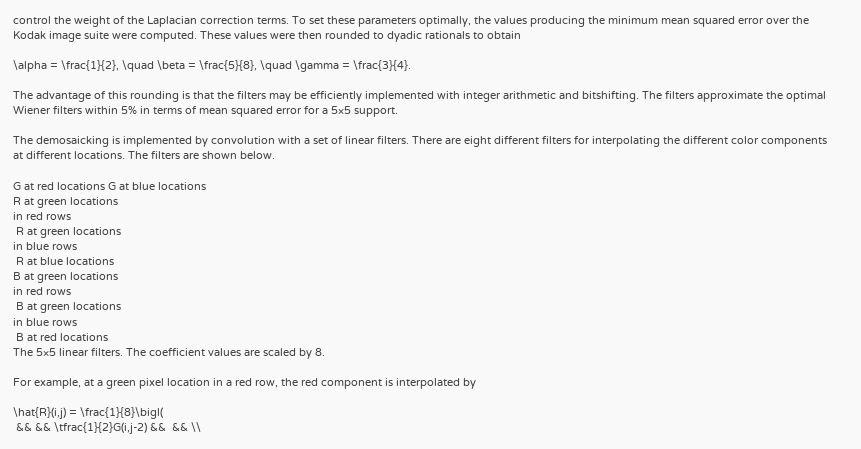control the weight of the Laplacian correction terms. To set these parameters optimally, the values producing the minimum mean squared error over the Kodak image suite were computed. These values were then rounded to dyadic rationals to obtain

\alpha = \frac{1}{2}, \quad \beta = \frac{5}{8}, \quad \gamma = \frac{3}{4}.

The advantage of this rounding is that the filters may be efficiently implemented with integer arithmetic and bitshifting. The filters approximate the optimal Wiener filters within 5% in terms of mean squared error for a 5×5 support.

The demosaicking is implemented by convolution with a set of linear filters. There are eight different filters for interpolating the different color components at different locations. The filters are shown below.

G at red locations G at blue locations
R at green locations
in red rows
 R at green locations
in blue rows
 R at blue locations
B at green locations
in red rows
 B at green locations
in blue rows
 B at red locations
The 5×5 linear filters. The coefficient values are scaled by 8.

For example, at a green pixel location in a red row, the red component is interpolated by

\hat{R}(i,j) = \frac{1}{8}\bigl(
 && && \tfrac{1}{2}G(i,j-2) &&  && \\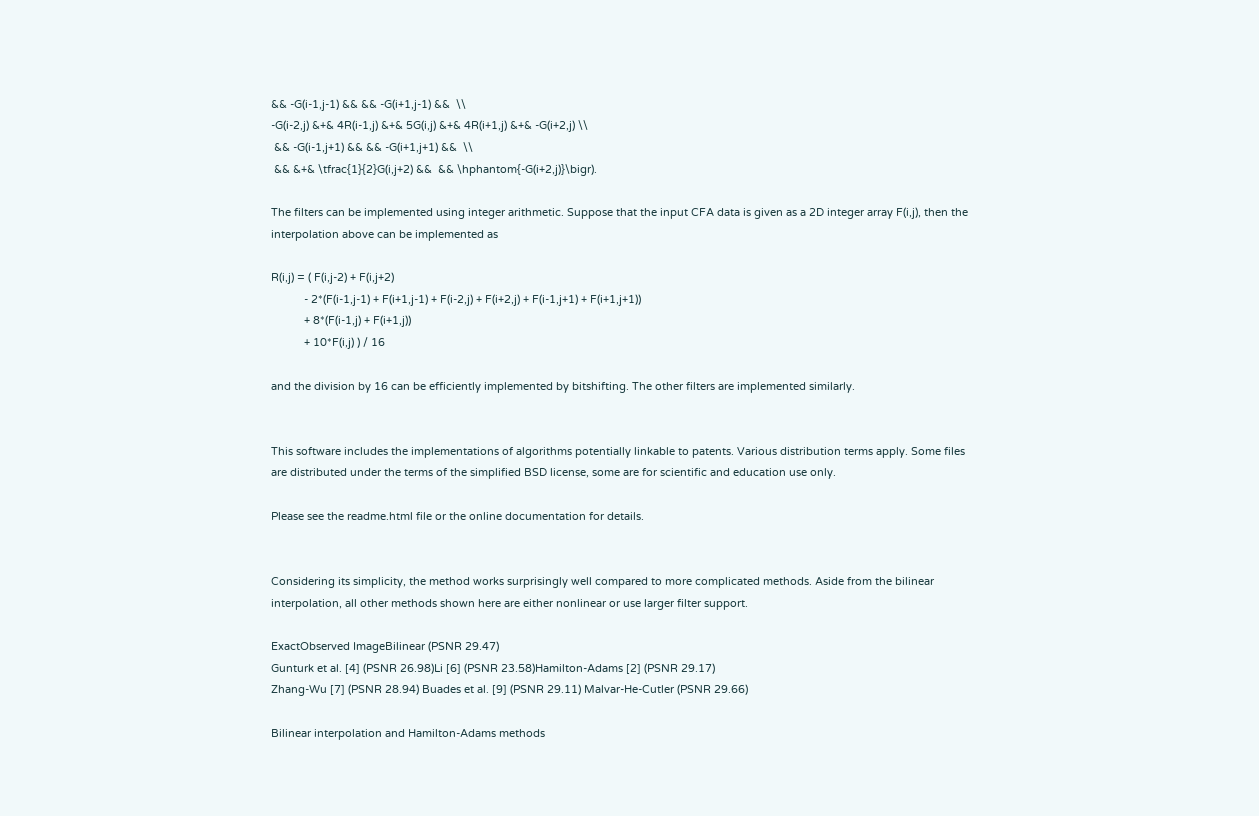&& -G(i-1,j-1) && && -G(i+1,j-1) &&  \\
-G(i-2,j) &+& 4R(i-1,j) &+& 5G(i,j) &+& 4R(i+1,j) &+& -G(i+2,j) \\
 && -G(i-1,j+1) && && -G(i+1,j+1) &&  \\
 && &+& \tfrac{1}{2}G(i,j+2) &&  && \hphantom{-G(i+2,j)}\bigr).

The filters can be implemented using integer arithmetic. Suppose that the input CFA data is given as a 2D integer array F(i,j), then the interpolation above can be implemented as

R(i,j) = ( F(i,j-2) + F(i,j+2)
           - 2*(F(i-1,j-1) + F(i+1,j-1) + F(i-2,j) + F(i+2,j) + F(i-1,j+1) + F(i+1,j+1))
           + 8*(F(i-1,j) + F(i+1,j))
           + 10*F(i,j) ) / 16

and the division by 16 can be efficiently implemented by bitshifting. The other filters are implemented similarly.


This software includes the implementations of algorithms potentially linkable to patents. Various distribution terms apply. Some files are distributed under the terms of the simplified BSD license, some are for scientific and education use only.

Please see the readme.html file or the online documentation for details.


Considering its simplicity, the method works surprisingly well compared to more complicated methods. Aside from the bilinear interpolation, all other methods shown here are either nonlinear or use larger filter support.

ExactObserved ImageBilinear (PSNR 29.47)
Gunturk et al. [4] (PSNR 26.98)Li [6] (PSNR 23.58)Hamilton-Adams [2] (PSNR 29.17)
Zhang-Wu [7] (PSNR 28.94) Buades et al. [9] (PSNR 29.11) Malvar-He-Cutler (PSNR 29.66)

Bilinear interpolation and Hamilton-Adams methods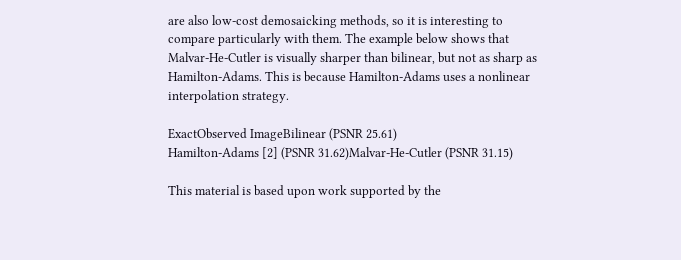are also low-cost demosaicking methods, so it is interesting to compare particularly with them. The example below shows that Malvar-He-Cutler is visually sharper than bilinear, but not as sharp as Hamilton-Adams. This is because Hamilton-Adams uses a nonlinear interpolation strategy.

ExactObserved ImageBilinear (PSNR 25.61)
Hamilton-Adams [2] (PSNR 31.62)Malvar-He-Cutler (PSNR 31.15)

This material is based upon work supported by the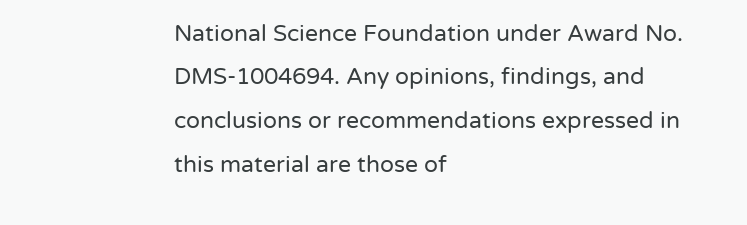National Science Foundation under Award No. DMS-1004694. Any opinions, findings, and conclusions or recommendations expressed in this material are those of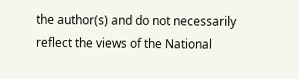the author(s) and do not necessarily reflect the views of the National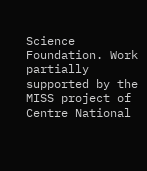Science Foundation. Work partially supported by the MISS project of Centre National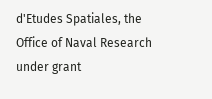d'Etudes Spatiales, the Office of Naval Research under grant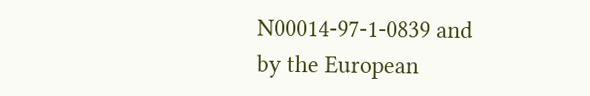N00014-97-1-0839 and by the European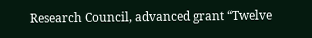Research Council, advanced grant “Twelve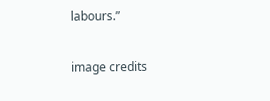labours.”

image credits